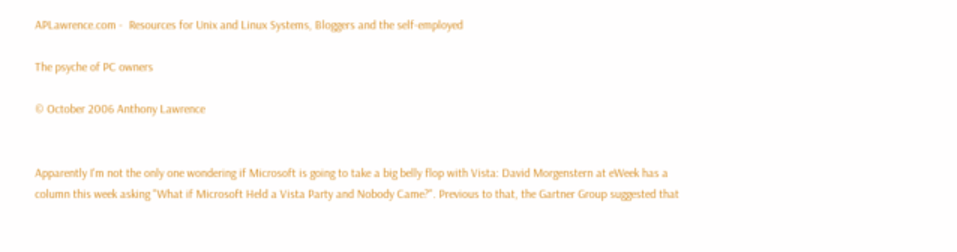APLawrence.com -  Resources for Unix and Linux Systems, Bloggers and the self-employed

The psyche of PC owners

© October 2006 Anthony Lawrence


Apparently I'm not the only one wondering if Microsoft is going to take a big belly flop with Vista: David Morgenstern at eWeek has a column this week asking "What if Microsoft Held a Vista Party and Nobody Came?". Previous to that, the Gartner Group suggested that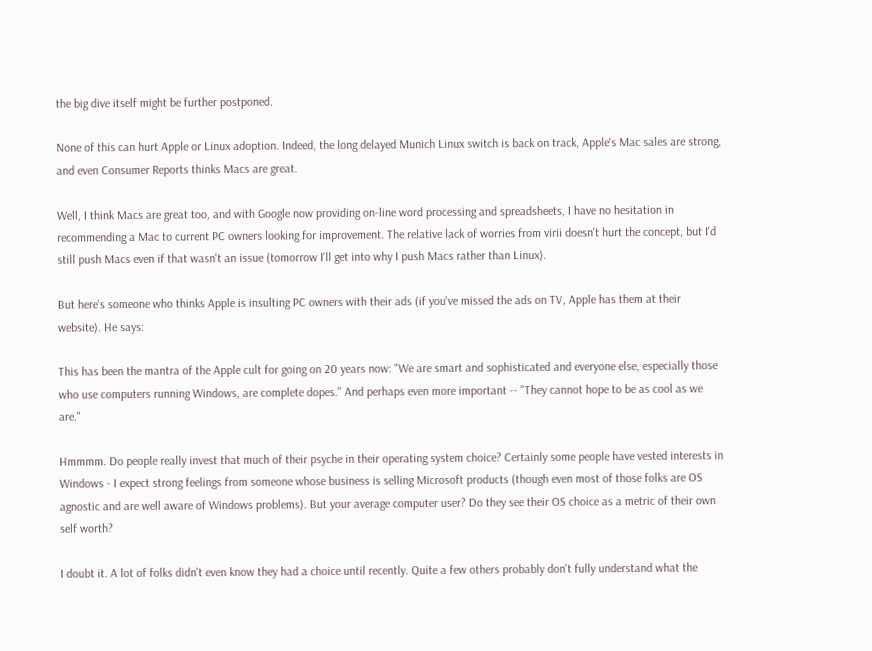the big dive itself might be further postponed.

None of this can hurt Apple or Linux adoption. Indeed, the long delayed Munich Linux switch is back on track, Apple's Mac sales are strong, and even Consumer Reports thinks Macs are great.

Well, I think Macs are great too, and with Google now providing on-line word processing and spreadsheets, I have no hesitation in recommending a Mac to current PC owners looking for improvement. The relative lack of worries from virii doesn't hurt the concept, but I'd still push Macs even if that wasn't an issue (tomorrow I'll get into why I push Macs rather than Linux).

But here's someone who thinks Apple is insulting PC owners with their ads (if you've missed the ads on TV, Apple has them at their website). He says:

This has been the mantra of the Apple cult for going on 20 years now: "We are smart and sophisticated and everyone else, especially those who use computers running Windows, are complete dopes." And perhaps even more important -- "They cannot hope to be as cool as we are."

Hmmmm. Do people really invest that much of their psyche in their operating system choice? Certainly some people have vested interests in Windows - I expect strong feelings from someone whose business is selling Microsoft products (though even most of those folks are OS agnostic and are well aware of Windows problems). But your average computer user? Do they see their OS choice as a metric of their own self worth?

I doubt it. A lot of folks didn't even know they had a choice until recently. Quite a few others probably don't fully understand what the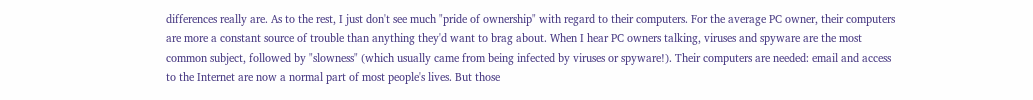differences really are. As to the rest, I just don't see much "pride of ownership" with regard to their computers. For the average PC owner, their computers are more a constant source of trouble than anything they'd want to brag about. When I hear PC owners talking, viruses and spyware are the most common subject, followed by "slowness" (which usually came from being infected by viruses or spyware!). Their computers are needed: email and access to the Internet are now a normal part of most people's lives. But those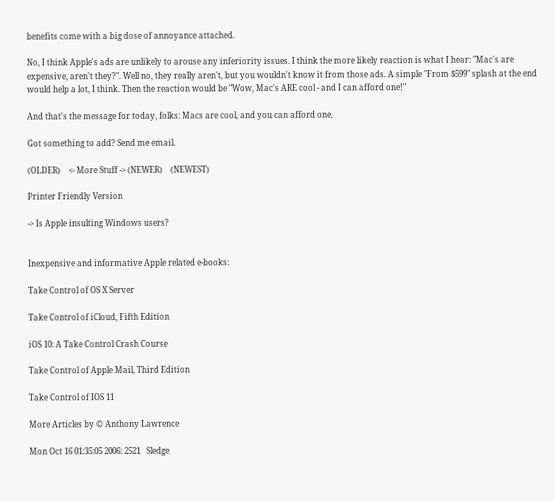benefits come with a big dose of annoyance attached.

No, I think Apple's ads are unlikely to arouse any inferiority issues. I think the more likely reaction is what I hear: "Mac's are expensive, aren't they?". Well no, they really aren't, but you wouldn't know it from those ads. A simple "From $599" splash at the end would help a lot, I think. Then the reaction would be "Wow, Mac's ARE cool - and I can afford one!"

And that's the message for today, folks: Macs are cool, and you can afford one.

Got something to add? Send me email.

(OLDER)    <- More Stuff -> (NEWER)    (NEWEST)

Printer Friendly Version

-> Is Apple insulting Windows users?


Inexpensive and informative Apple related e-books:

Take Control of OS X Server

Take Control of iCloud, Fifth Edition

iOS 10: A Take Control Crash Course

Take Control of Apple Mail, Third Edition

Take Control of IOS 11

More Articles by © Anthony Lawrence

Mon Oct 16 01:35:05 2006: 2521   Sledge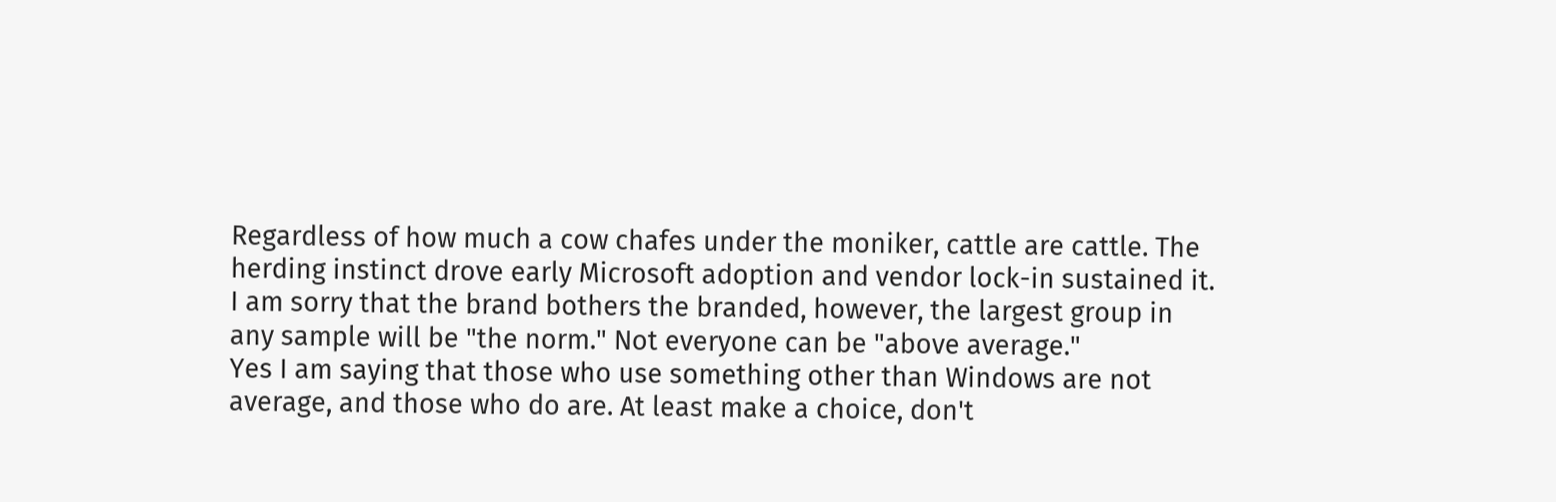Regardless of how much a cow chafes under the moniker, cattle are cattle. The herding instinct drove early Microsoft adoption and vendor lock-in sustained it. I am sorry that the brand bothers the branded, however, the largest group in any sample will be "the norm." Not everyone can be "above average."
Yes I am saying that those who use something other than Windows are not average, and those who do are. At least make a choice, don't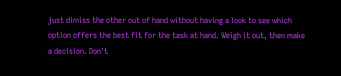just dimiss the other out of hand without having a look to see which option offers the best fit for the task at hand. Weigh it out, then make a decision. Don't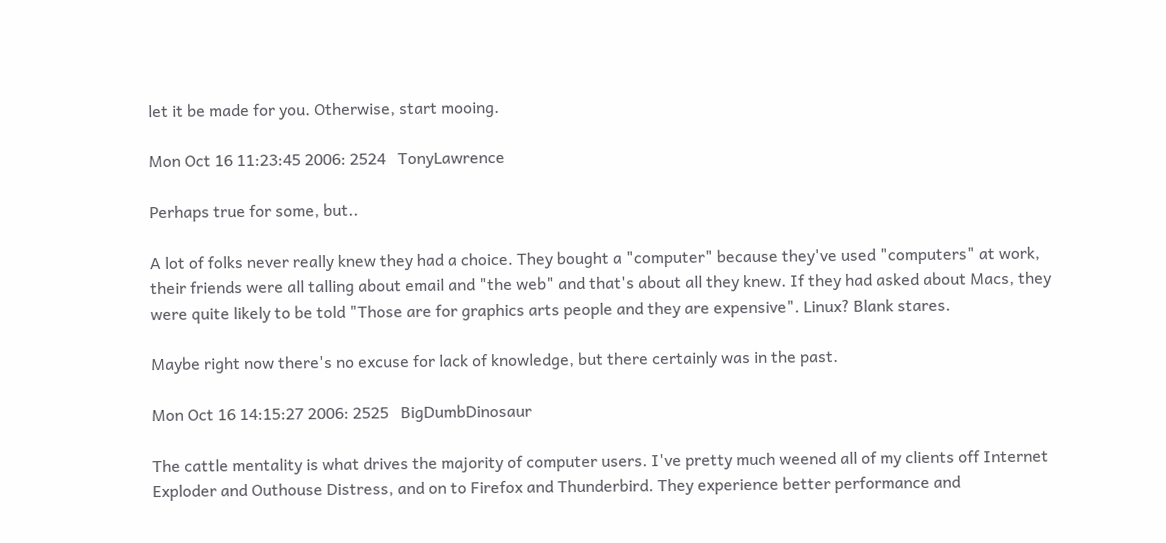let it be made for you. Otherwise, start mooing.

Mon Oct 16 11:23:45 2006: 2524   TonyLawrence

Perhaps true for some, but..

A lot of folks never really knew they had a choice. They bought a "computer" because they've used "computers" at work, their friends were all talling about email and "the web" and that's about all they knew. If they had asked about Macs, they were quite likely to be told "Those are for graphics arts people and they are expensive". Linux? Blank stares.

Maybe right now there's no excuse for lack of knowledge, but there certainly was in the past.

Mon Oct 16 14:15:27 2006: 2525   BigDumbDinosaur

The cattle mentality is what drives the majority of computer users. I've pretty much weened all of my clients off Internet Exploder and Outhouse Distress, and on to Firefox and Thunderbird. They experience better performance and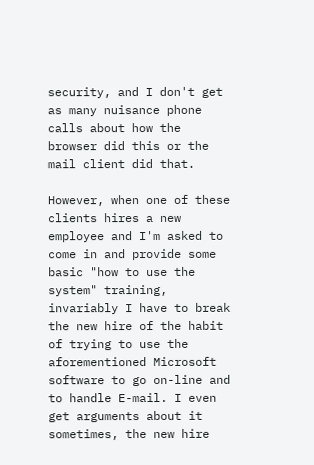security, and I don't get as many nuisance phone calls about how the browser did this or the mail client did that.

However, when one of these clients hires a new employee and I'm asked to come in and provide some basic "how to use the system" training, invariably I have to break the new hire of the habit of trying to use the aforementioned Microsoft software to go on-line and to handle E-mail. I even get arguments about it sometimes, the new hire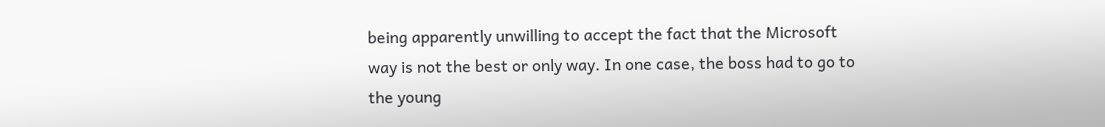being apparently unwilling to accept the fact that the Microsoft way is not the best or only way. In one case, the boss had to go to the young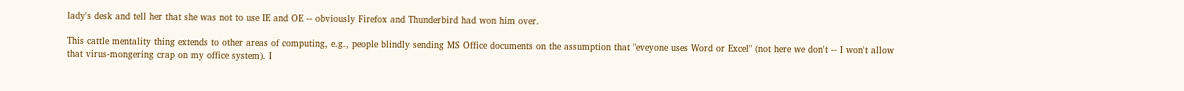lady's desk and tell her that she was not to use IE and OE -- obviously Firefox and Thunderbird had won him over.

This cattle mentality thing extends to other areas of computing, e.g., people blindly sending MS Office documents on the assumption that "eveyone uses Word or Excel" (not here we don't -- I won't allow that virus-mongering crap on my office system). I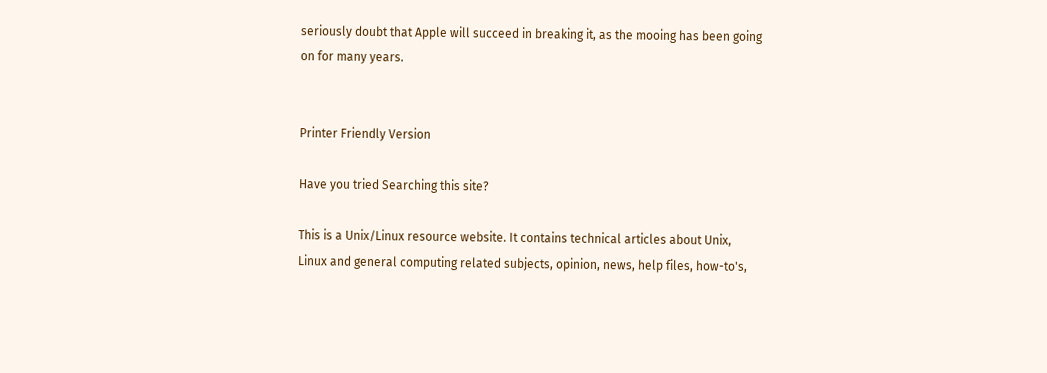seriously doubt that Apple will succeed in breaking it, as the mooing has been going on for many years.


Printer Friendly Version

Have you tried Searching this site?

This is a Unix/Linux resource website. It contains technical articles about Unix, Linux and general computing related subjects, opinion, news, help files, how-to's,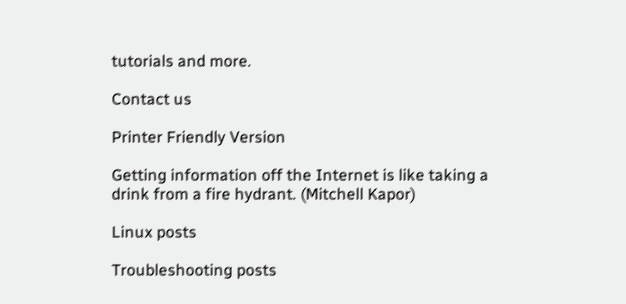tutorials and more.

Contact us

Printer Friendly Version

Getting information off the Internet is like taking a drink from a fire hydrant. (Mitchell Kapor)

Linux posts

Troubleshooting posts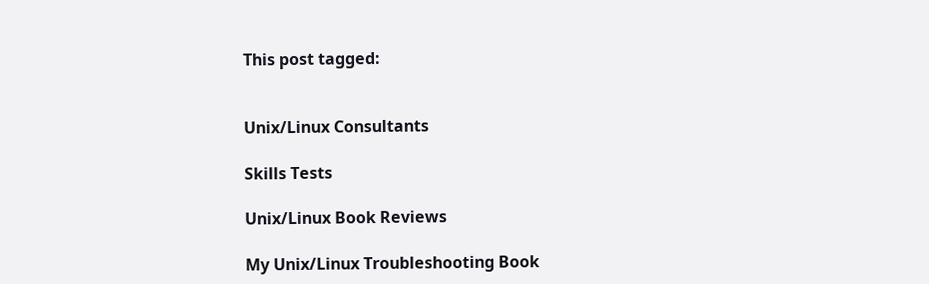This post tagged:


Unix/Linux Consultants

Skills Tests

Unix/Linux Book Reviews

My Unix/Linux Troubleshooting Book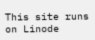This site runs on Linode